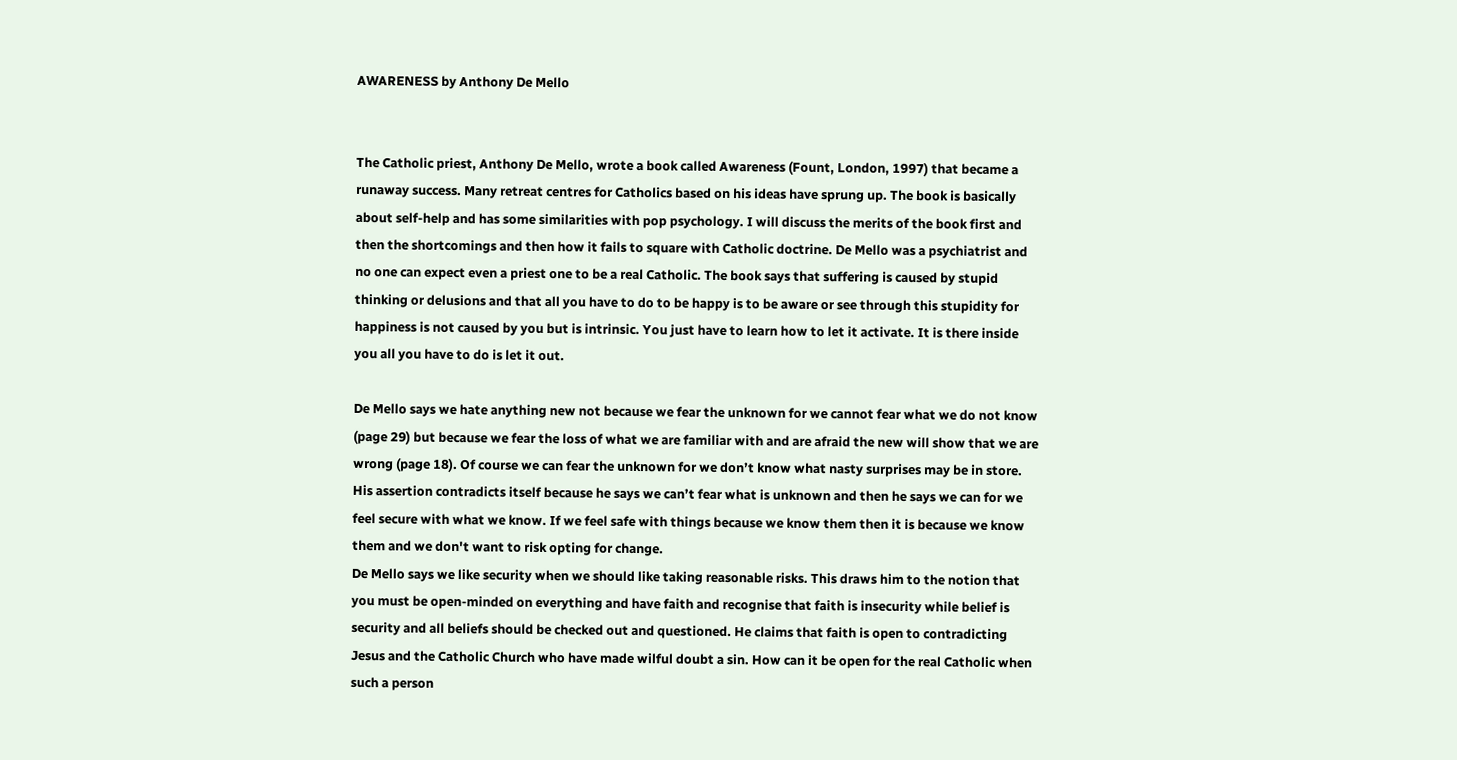AWARENESS by Anthony De Mello


The Catholic priest, Anthony De Mello, wrote a book called Awareness (Fount, London, 1997) that became a runaway success. Many retreat centres for Catholics based on his ideas have sprung up. The book is basically about self-help and has some similarities with pop psychology. I will discuss the merits of the book first and then the shortcomings and then how it fails to square with Catholic doctrine. De Mello was a psychiatrist and no one can expect even a priest one to be a real Catholic. The book says that suffering is caused by stupid thinking or delusions and that all you have to do to be happy is to be aware or see through this stupidity for happiness is not caused by you but is intrinsic. You just have to learn how to let it activate. It is there inside you all you have to do is let it out.

De Mello says we hate anything new not because we fear the unknown for we cannot fear what we do not know (page 29) but because we fear the loss of what we are familiar with and are afraid the new will show that we are wrong (page 18). Of course we can fear the unknown for we don’t know what nasty surprises may be in store. His assertion contradicts itself because he says we can’t fear what is unknown and then he says we can for we feel secure with what we know. If we feel safe with things because we know them then it is because we know them and we don't want to risk opting for change.
De Mello says we like security when we should like taking reasonable risks. This draws him to the notion that you must be open-minded on everything and have faith and recognise that faith is insecurity while belief is security and all beliefs should be checked out and questioned. He claims that faith is open to contradicting Jesus and the Catholic Church who have made wilful doubt a sin. How can it be open for the real Catholic when such a person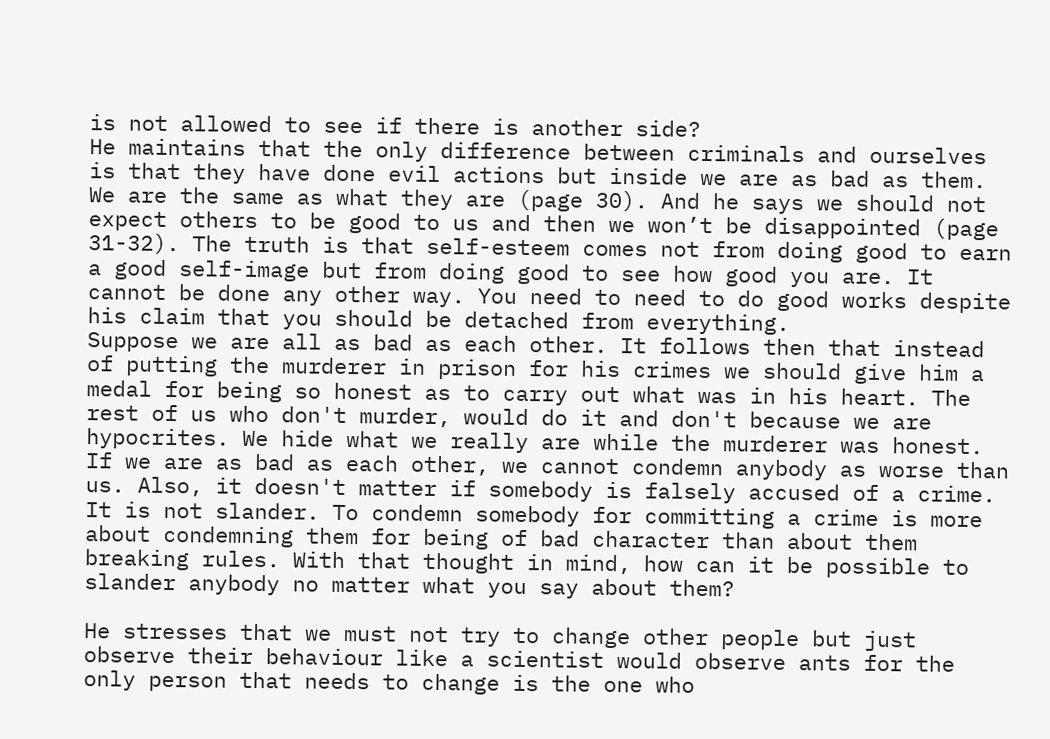is not allowed to see if there is another side?
He maintains that the only difference between criminals and ourselves is that they have done evil actions but inside we are as bad as them. We are the same as what they are (page 30). And he says we should not expect others to be good to us and then we won’t be disappointed (page 31-32). The truth is that self-esteem comes not from doing good to earn a good self-image but from doing good to see how good you are. It cannot be done any other way. You need to need to do good works despite his claim that you should be detached from everything.
Suppose we are all as bad as each other. It follows then that instead of putting the murderer in prison for his crimes we should give him a medal for being so honest as to carry out what was in his heart. The rest of us who don't murder, would do it and don't because we are hypocrites. We hide what we really are while the murderer was honest. If we are as bad as each other, we cannot condemn anybody as worse than us. Also, it doesn't matter if somebody is falsely accused of a crime. It is not slander. To condemn somebody for committing a crime is more about condemning them for being of bad character than about them breaking rules. With that thought in mind, how can it be possible to slander anybody no matter what you say about them?

He stresses that we must not try to change other people but just observe their behaviour like a scientist would observe ants for the only person that needs to change is the one who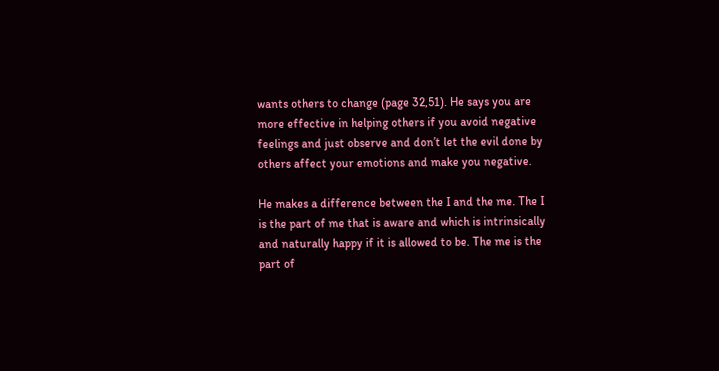wants others to change (page 32,51). He says you are more effective in helping others if you avoid negative feelings and just observe and don’t let the evil done by others affect your emotions and make you negative.

He makes a difference between the I and the me. The I is the part of me that is aware and which is intrinsically and naturally happy if it is allowed to be. The me is the part of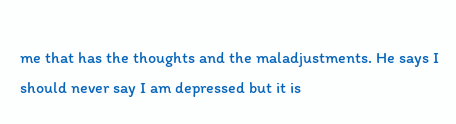me that has the thoughts and the maladjustments. He says I should never say I am depressed but it is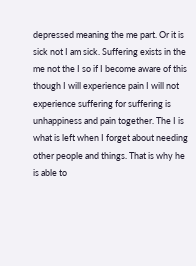depressed meaning the me part. Or it is sick not I am sick. Suffering exists in the me not the I so if I become aware of this though I will experience pain I will not experience suffering for suffering is unhappiness and pain together. The I is what is left when I forget about needing other people and things. That is why he is able to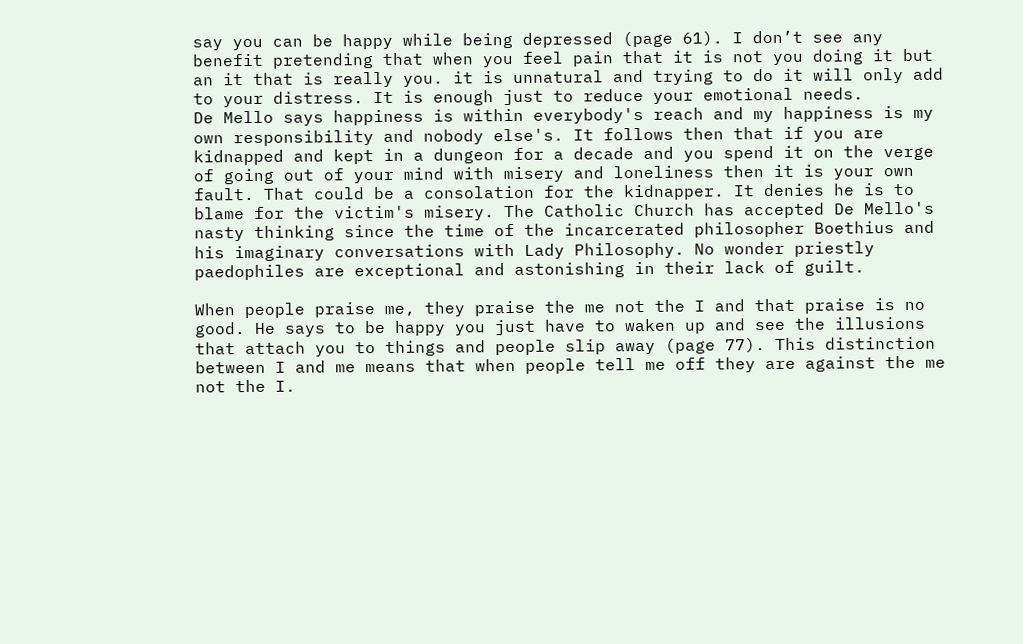say you can be happy while being depressed (page 61). I don’t see any benefit pretending that when you feel pain that it is not you doing it but an it that is really you. it is unnatural and trying to do it will only add to your distress. It is enough just to reduce your emotional needs.
De Mello says happiness is within everybody's reach and my happiness is my own responsibility and nobody else's. It follows then that if you are kidnapped and kept in a dungeon for a decade and you spend it on the verge of going out of your mind with misery and loneliness then it is your own fault. That could be a consolation for the kidnapper. It denies he is to blame for the victim's misery. The Catholic Church has accepted De Mello's nasty thinking since the time of the incarcerated philosopher Boethius and his imaginary conversations with Lady Philosophy. No wonder priestly paedophiles are exceptional and astonishing in their lack of guilt.

When people praise me, they praise the me not the I and that praise is no good. He says to be happy you just have to waken up and see the illusions that attach you to things and people slip away (page 77). This distinction between I and me means that when people tell me off they are against the me not the I.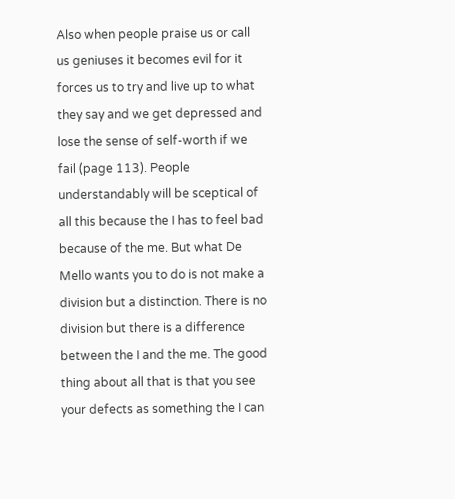Also when people praise us or call us geniuses it becomes evil for it forces us to try and live up to what they say and we get depressed and lose the sense of self-worth if we fail (page 113). People understandably will be sceptical of all this because the I has to feel bad because of the me. But what De Mello wants you to do is not make a division but a distinction. There is no division but there is a difference between the I and the me. The good thing about all that is that you see your defects as something the I can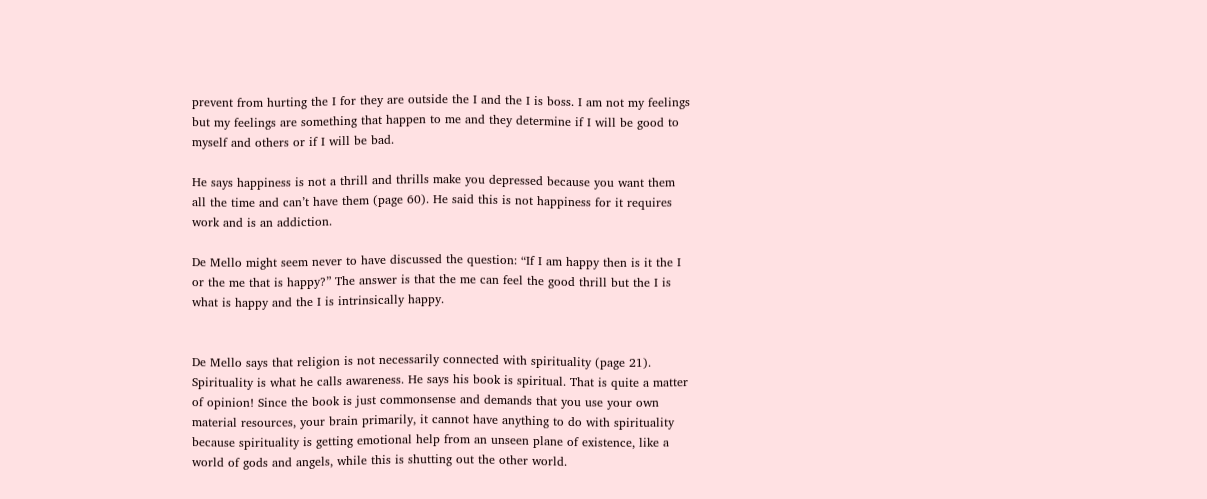prevent from hurting the I for they are outside the I and the I is boss. I am not my feelings but my feelings are something that happen to me and they determine if I will be good to myself and others or if I will be bad.

He says happiness is not a thrill and thrills make you depressed because you want them all the time and can’t have them (page 60). He said this is not happiness for it requires work and is an addiction.

De Mello might seem never to have discussed the question: “If I am happy then is it the I or the me that is happy?” The answer is that the me can feel the good thrill but the I is what is happy and the I is intrinsically happy.


De Mello says that religion is not necessarily connected with spirituality (page 21). Spirituality is what he calls awareness. He says his book is spiritual. That is quite a matter of opinion! Since the book is just commonsense and demands that you use your own material resources, your brain primarily, it cannot have anything to do with spirituality because spirituality is getting emotional help from an unseen plane of existence, like a world of gods and angels, while this is shutting out the other world.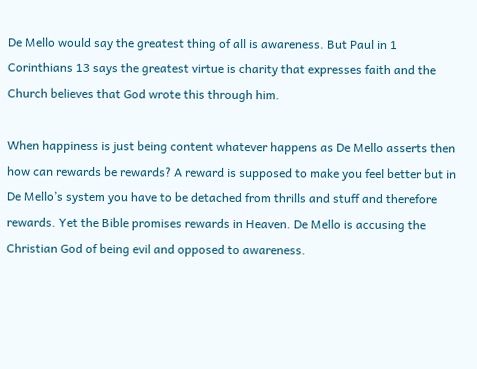De Mello would say the greatest thing of all is awareness. But Paul in 1 Corinthians 13 says the greatest virtue is charity that expresses faith and the Church believes that God wrote this through him.

When happiness is just being content whatever happens as De Mello asserts then how can rewards be rewards? A reward is supposed to make you feel better but in De Mello’s system you have to be detached from thrills and stuff and therefore rewards. Yet the Bible promises rewards in Heaven. De Mello is accusing the Christian God of being evil and opposed to awareness.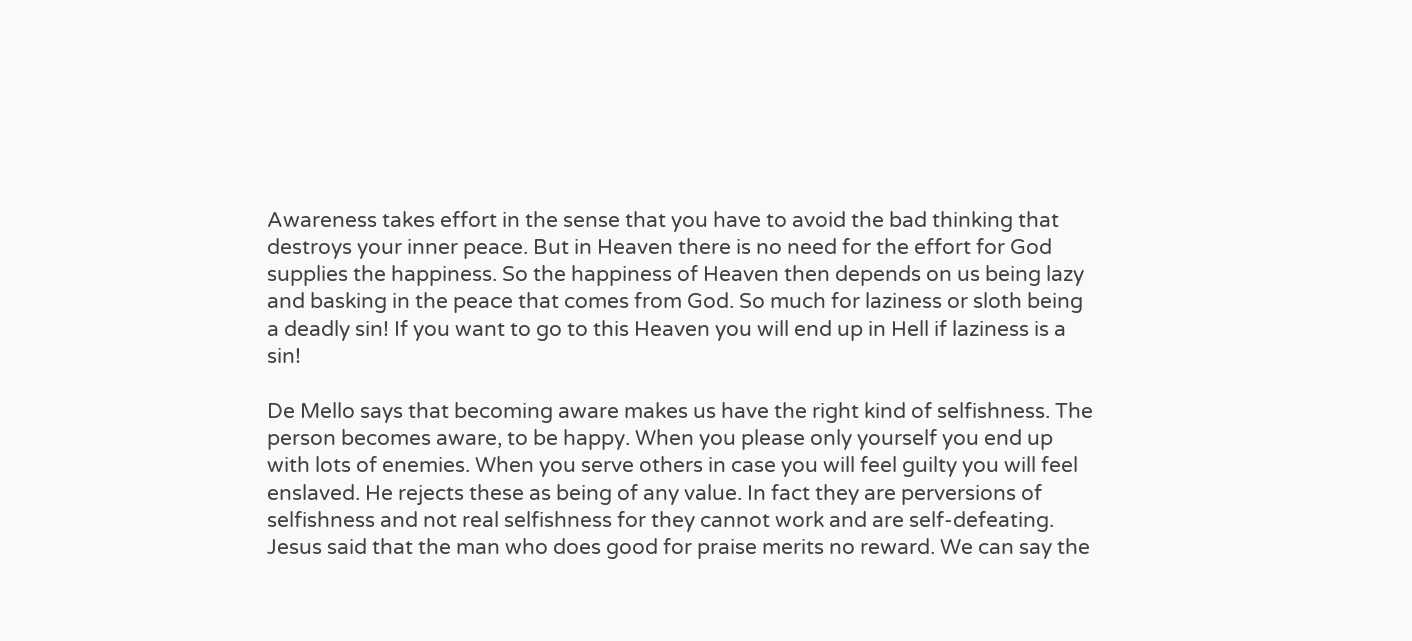Awareness takes effort in the sense that you have to avoid the bad thinking that destroys your inner peace. But in Heaven there is no need for the effort for God supplies the happiness. So the happiness of Heaven then depends on us being lazy and basking in the peace that comes from God. So much for laziness or sloth being a deadly sin! If you want to go to this Heaven you will end up in Hell if laziness is a sin!

De Mello says that becoming aware makes us have the right kind of selfishness. The person becomes aware, to be happy. When you please only yourself you end up with lots of enemies. When you serve others in case you will feel guilty you will feel enslaved. He rejects these as being of any value. In fact they are perversions of selfishness and not real selfishness for they cannot work and are self-defeating. Jesus said that the man who does good for praise merits no reward. We can say the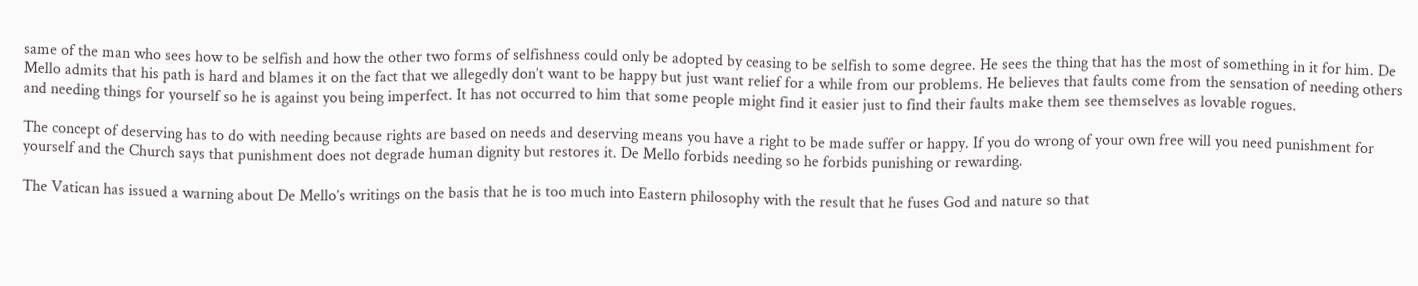same of the man who sees how to be selfish and how the other two forms of selfishness could only be adopted by ceasing to be selfish to some degree. He sees the thing that has the most of something in it for him. De Mello admits that his path is hard and blames it on the fact that we allegedly don’t want to be happy but just want relief for a while from our problems. He believes that faults come from the sensation of needing others and needing things for yourself so he is against you being imperfect. It has not occurred to him that some people might find it easier just to find their faults make them see themselves as lovable rogues.

The concept of deserving has to do with needing because rights are based on needs and deserving means you have a right to be made suffer or happy. If you do wrong of your own free will you need punishment for yourself and the Church says that punishment does not degrade human dignity but restores it. De Mello forbids needing so he forbids punishing or rewarding.

The Vatican has issued a warning about De Mello’s writings on the basis that he is too much into Eastern philosophy with the result that he fuses God and nature so that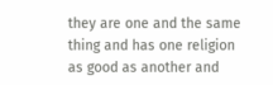they are one and the same thing and has one religion as good as another and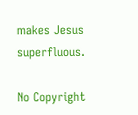makes Jesus superfluous.

No Copyright